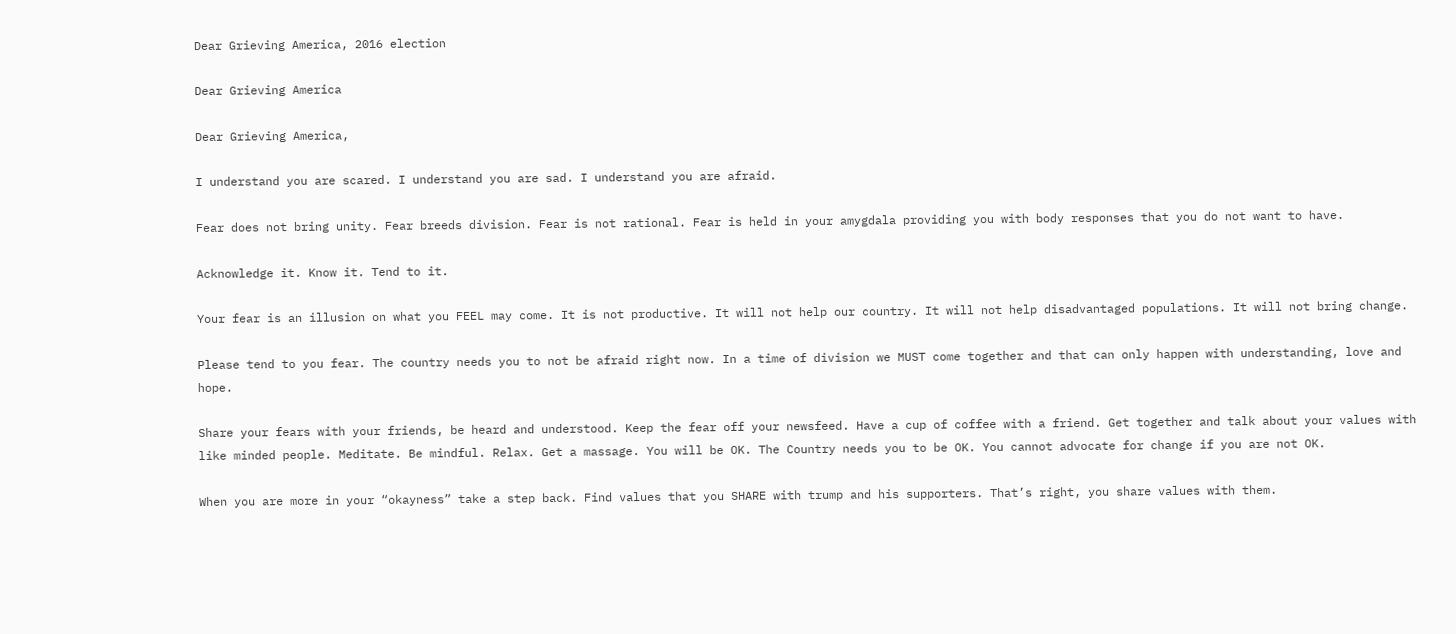Dear Grieving America, 2016 election

Dear Grieving America

Dear Grieving America,

I understand you are scared. I understand you are sad. I understand you are afraid.

Fear does not bring unity. Fear breeds division. Fear is not rational. Fear is held in your amygdala providing you with body responses that you do not want to have.

Acknowledge it. Know it. Tend to it.

Your fear is an illusion on what you FEEL may come. It is not productive. It will not help our country. It will not help disadvantaged populations. It will not bring change.

Please tend to you fear. The country needs you to not be afraid right now. In a time of division we MUST come together and that can only happen with understanding, love and hope.

Share your fears with your friends, be heard and understood. Keep the fear off your newsfeed. Have a cup of coffee with a friend. Get together and talk about your values with like minded people. Meditate. Be mindful. Relax. Get a massage. You will be OK. The Country needs you to be OK. You cannot advocate for change if you are not OK.

When you are more in your “okayness” take a step back. Find values that you SHARE with trump and his supporters. That’s right, you share values with them.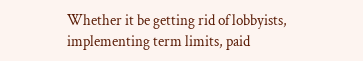Whether it be getting rid of lobbyists, implementing term limits, paid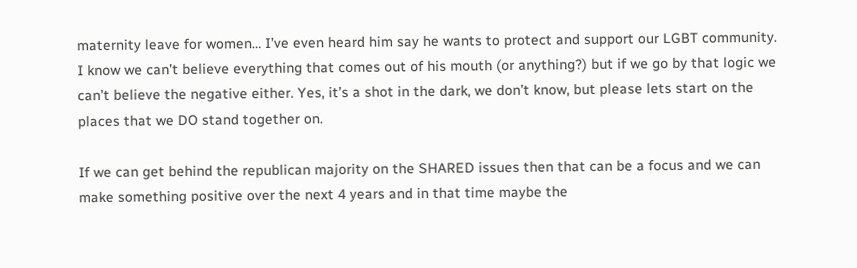maternity leave for women… I’ve even heard him say he wants to protect and support our LGBT community. I know we can’t believe everything that comes out of his mouth (or anything?) but if we go by that logic we can’t believe the negative either. Yes, it’s a shot in the dark, we don’t know, but please lets start on the places that we DO stand together on.

If we can get behind the republican majority on the SHARED issues then that can be a focus and we can make something positive over the next 4 years and in that time maybe the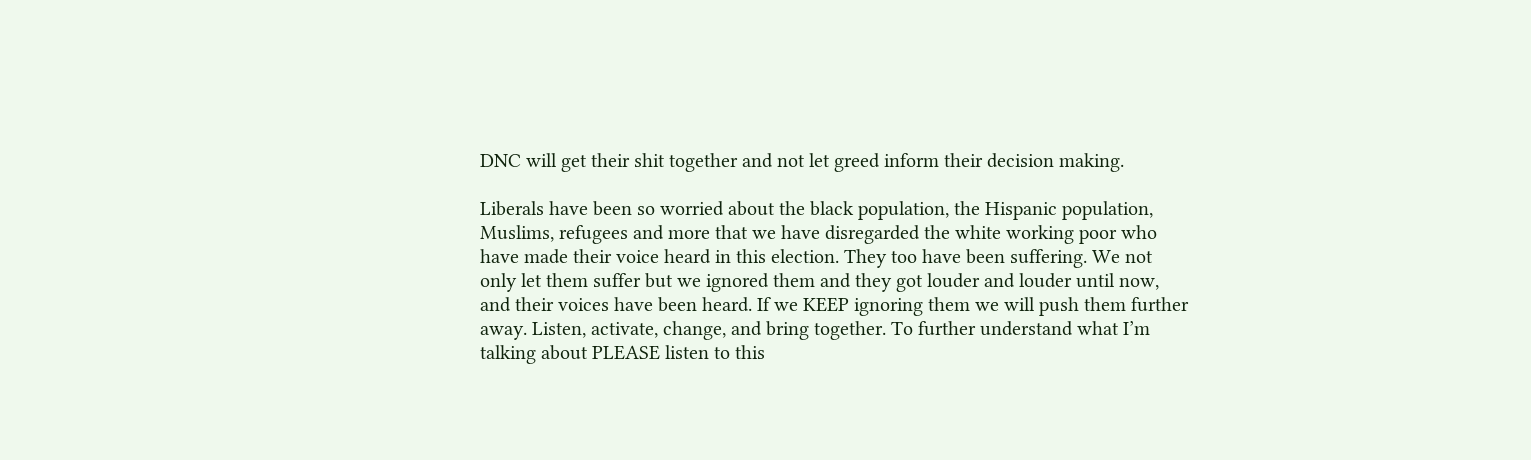DNC will get their shit together and not let greed inform their decision making.

Liberals have been so worried about the black population, the Hispanic population, Muslims, refugees and more that we have disregarded the white working poor who have made their voice heard in this election. They too have been suffering. We not only let them suffer but we ignored them and they got louder and louder until now, and their voices have been heard. If we KEEP ignoring them we will push them further away. Listen, activate, change, and bring together. To further understand what I’m talking about PLEASE listen to this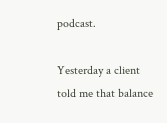podcast.

Yesterday a client told me that balance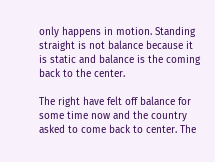only happens in motion. Standing straight is not balance because it is static and balance is the coming back to the center.

The right have felt off balance for some time now and the country asked to come back to center. The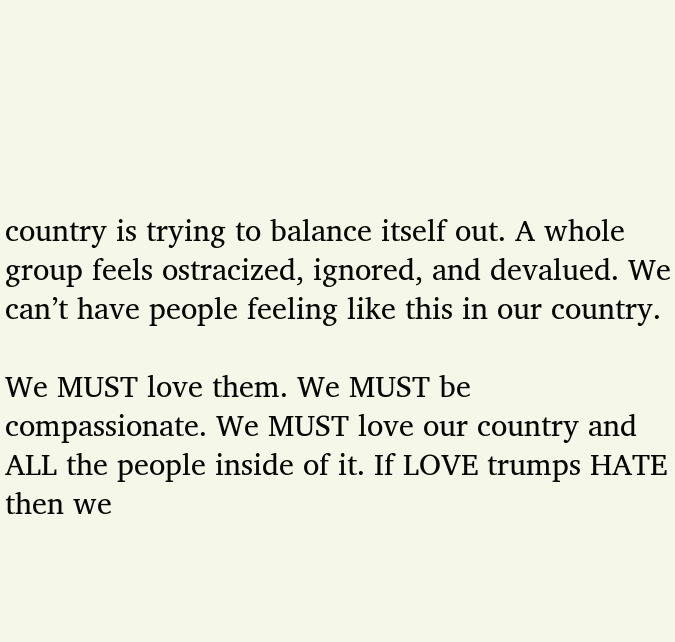country is trying to balance itself out. A whole group feels ostracized, ignored, and devalued. We can’t have people feeling like this in our country.

We MUST love them. We MUST be compassionate. We MUST love our country and ALL the people inside of it. If LOVE trumps HATE then we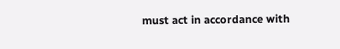must act in accordance with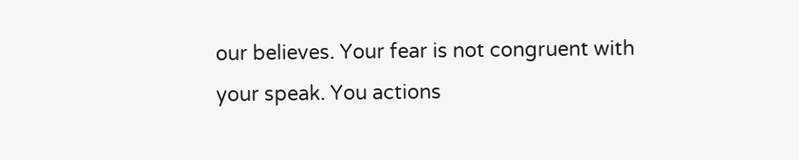our believes. Your fear is not congruent with your speak. You actions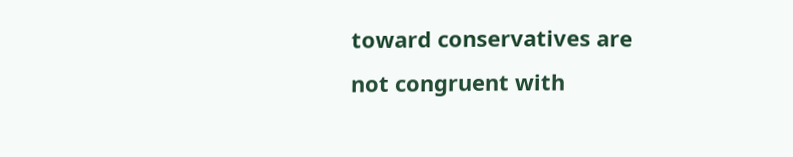toward conservatives are not congruent with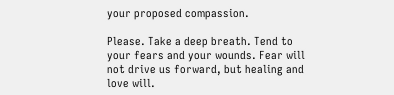your proposed compassion.

Please. Take a deep breath. Tend to your fears and your wounds. Fear will not drive us forward, but healing and love will.